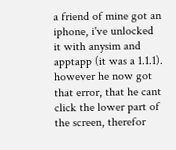a friend of mine got an iphone, i've unlocked it with anysim and apptapp (it was a 1.1.1).
however he now got that error, that he cant click the lower part of the screen, therefor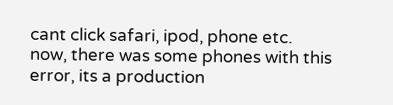cant click safari, ipod, phone etc.
now, there was some phones with this error, its a production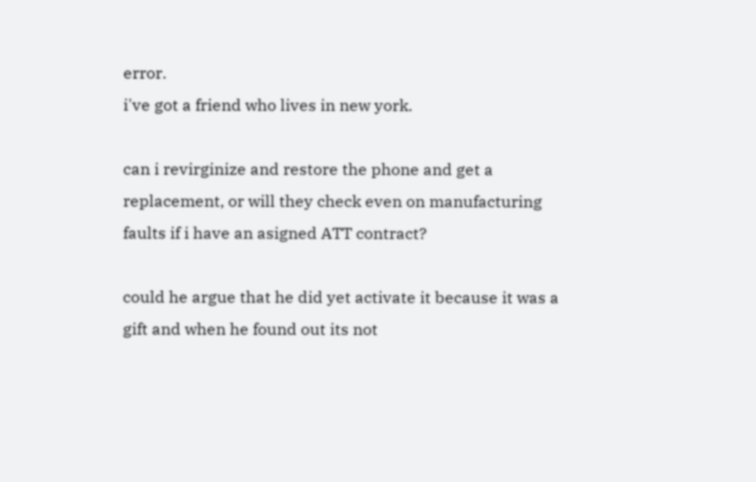error.
i've got a friend who lives in new york.

can i revirginize and restore the phone and get a replacement, or will they check even on manufacturing faults if i have an asigned ATT contract?

could he argue that he did yet activate it because it was a gift and when he found out its not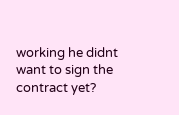working he didnt want to sign the contract yet?